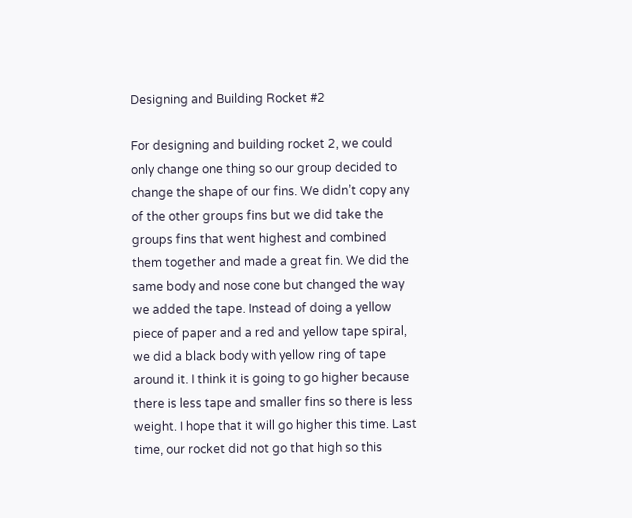Designing and Building Rocket #2

For designing and building rocket 2, we could only change one thing so our group decided to change the shape of our fins. We didn’t copy any of the other groups fins but we did take the groups fins that went highest and combined them together and made a great fin. We did the same body and nose cone but changed the way we added the tape. Instead of doing a yellow piece of paper and a red and yellow tape spiral, we did a black body with yellow ring of tape around it. I think it is going to go higher because there is less tape and smaller fins so there is less weight. I hope that it will go higher this time. Last time, our rocket did not go that high so this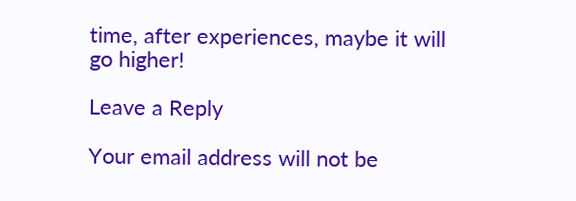time, after experiences, maybe it will go higher!

Leave a Reply

Your email address will not be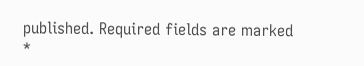published. Required fields are marked *